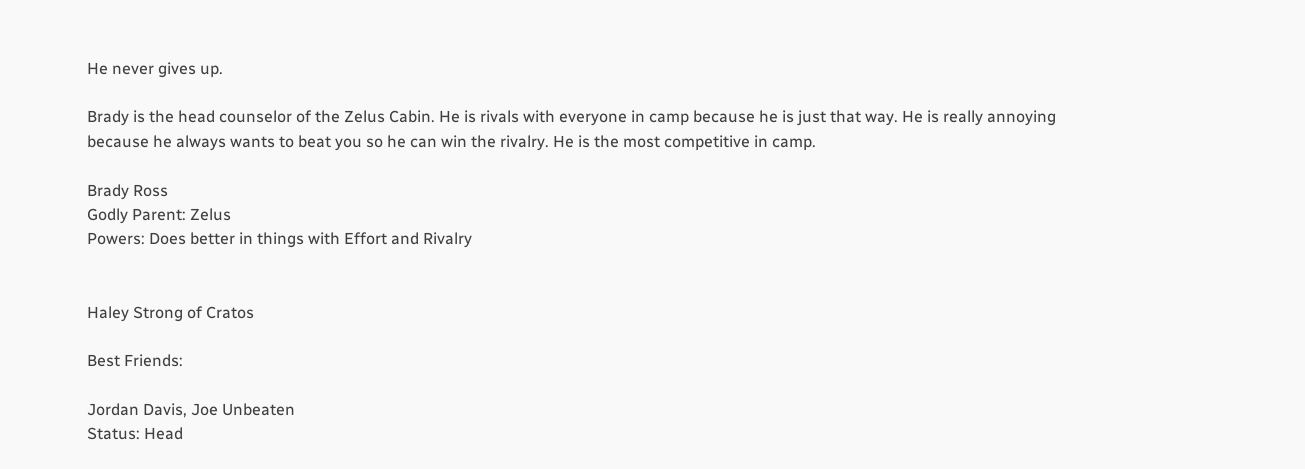He never gives up.

Brady is the head counselor of the Zelus Cabin. He is rivals with everyone in camp because he is just that way. He is really annoying because he always wants to beat you so he can win the rivalry. He is the most competitive in camp.

Brady Ross
Godly Parent: Zelus
Powers: Does better in things with Effort and Rivalry


Haley Strong of Cratos

Best Friends:

Jordan Davis, Joe Unbeaten
Status: Head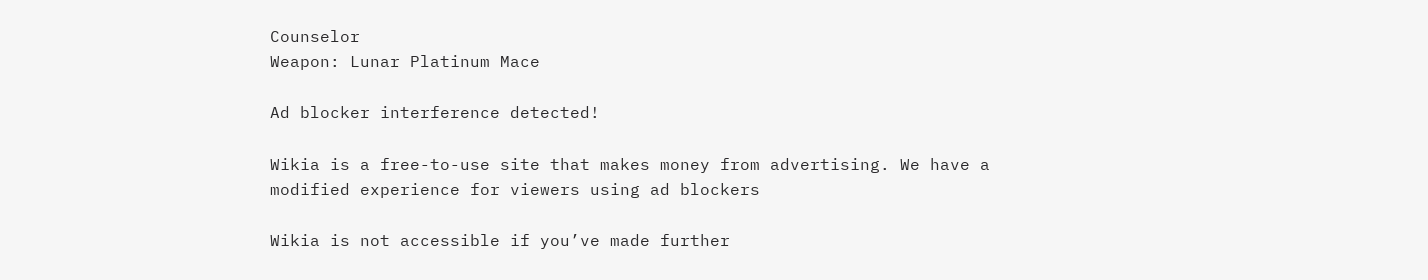Counselor
Weapon: Lunar Platinum Mace

Ad blocker interference detected!

Wikia is a free-to-use site that makes money from advertising. We have a modified experience for viewers using ad blockers

Wikia is not accessible if you’ve made further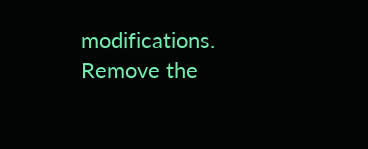modifications. Remove the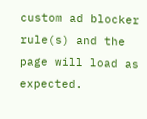custom ad blocker rule(s) and the page will load as expected.